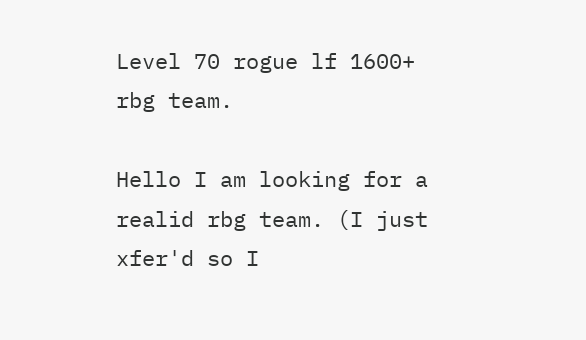Level 70 rogue lf 1600+ rbg team.

Hello I am looking for a realid rbg team. (I just xfer'd so I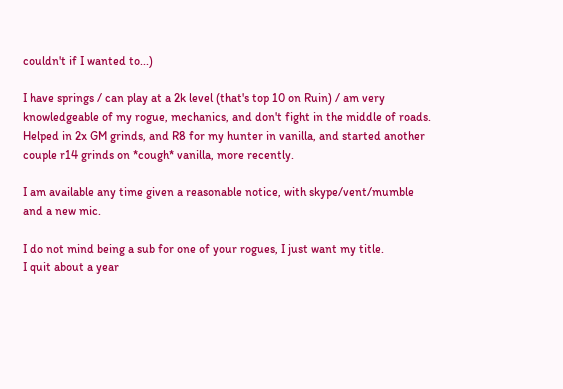couldn't if I wanted to...)

I have springs / can play at a 2k level (that's top 10 on Ruin) / am very knowledgeable of my rogue, mechanics, and don't fight in the middle of roads. Helped in 2x GM grinds, and R8 for my hunter in vanilla, and started another couple r14 grinds on *cough* vanilla, more recently.

I am available any time given a reasonable notice, with skype/vent/mumble and a new mic.

I do not mind being a sub for one of your rogues, I just want my title.
I quit about a year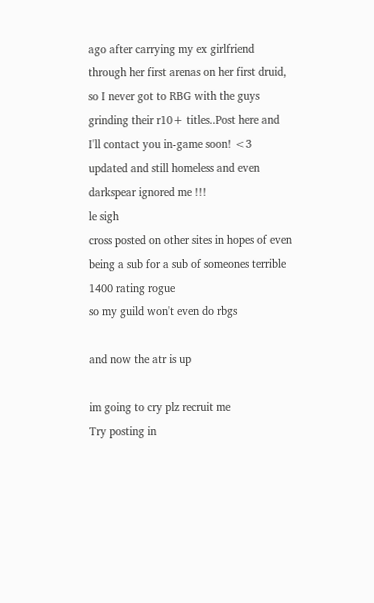ago after carrying my ex girlfriend through her first arenas on her first druid, so I never got to RBG with the guys grinding their r10+ titles..Post here and I'll contact you in-game soon! <3
updated and still homeless and even darkspear ignored me !!!
le sigh
cross posted on other sites in hopes of even being a sub for a sub of someones terrible 1400 rating rogue
so my guild won't even do rbgs

and now the atr is up

im going to cry plz recruit me
Try posting in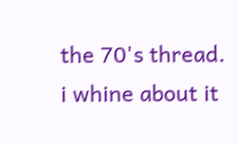the 70's thread.
i whine about it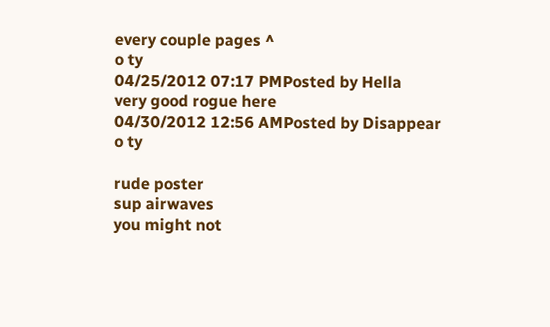every couple pages ^
o ty
04/25/2012 07:17 PMPosted by Hella
very good rogue here
04/30/2012 12:56 AMPosted by Disappear
o ty

rude poster
sup airwaves
you might not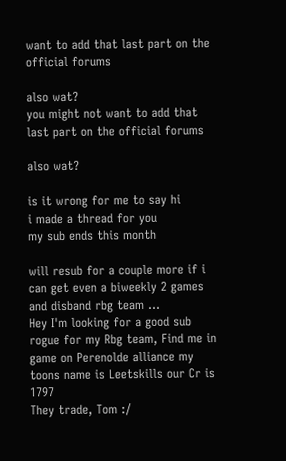want to add that last part on the official forums

also wat?
you might not want to add that last part on the official forums

also wat?

is it wrong for me to say hi
i made a thread for you
my sub ends this month

will resub for a couple more if i can get even a biweekly 2 games and disband rbg team ...
Hey I'm looking for a good sub rogue for my Rbg team, Find me in game on Perenolde alliance my toons name is Leetskills our Cr is 1797
They trade, Tom :/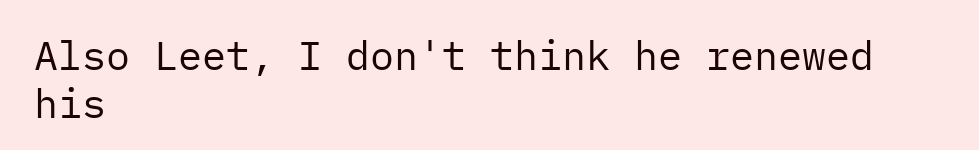Also Leet, I don't think he renewed his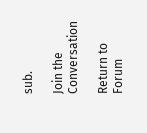sub.

Join the Conversation

Return to Forum